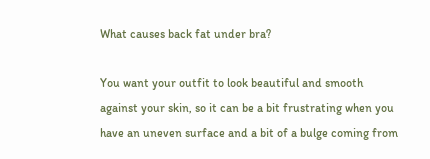What causes back fat under bra?

You want your outfit to look beautiful and smooth against your skin, so it can be a bit frustrating when you have an uneven surface and a bit of a bulge coming from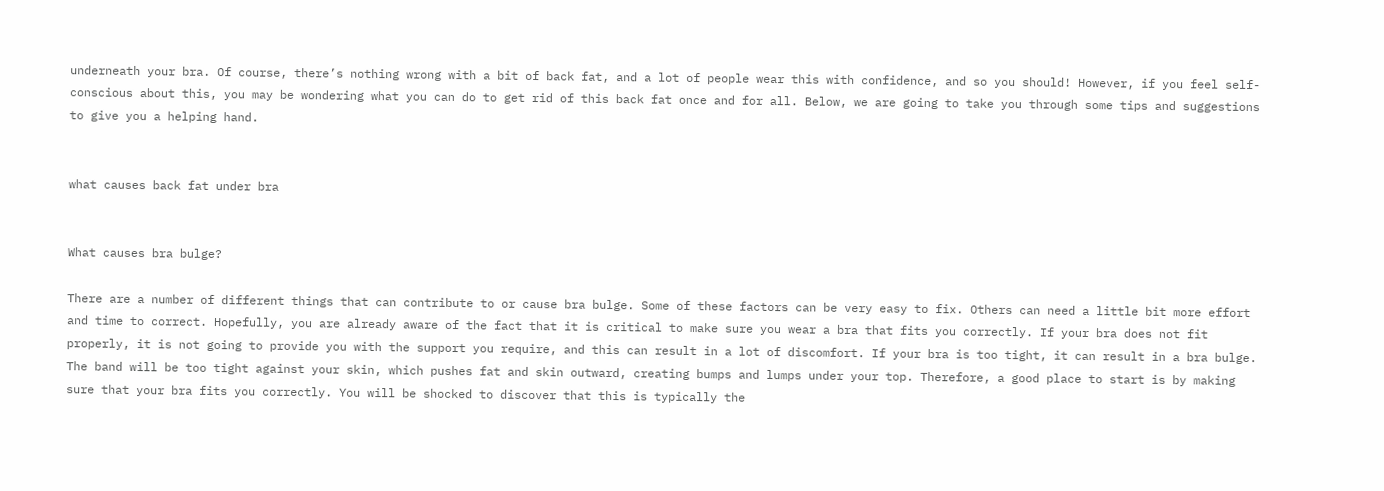underneath your bra. Of course, there’s nothing wrong with a bit of back fat, and a lot of people wear this with confidence, and so you should! However, if you feel self-conscious about this, you may be wondering what you can do to get rid of this back fat once and for all. Below, we are going to take you through some tips and suggestions to give you a helping hand.


what causes back fat under bra


What causes bra bulge?

There are a number of different things that can contribute to or cause bra bulge. Some of these factors can be very easy to fix. Others can need a little bit more effort and time to correct. Hopefully, you are already aware of the fact that it is critical to make sure you wear a bra that fits you correctly. If your bra does not fit properly, it is not going to provide you with the support you require, and this can result in a lot of discomfort. If your bra is too tight, it can result in a bra bulge. The band will be too tight against your skin, which pushes fat and skin outward, creating bumps and lumps under your top. Therefore, a good place to start is by making sure that your bra fits you correctly. You will be shocked to discover that this is typically the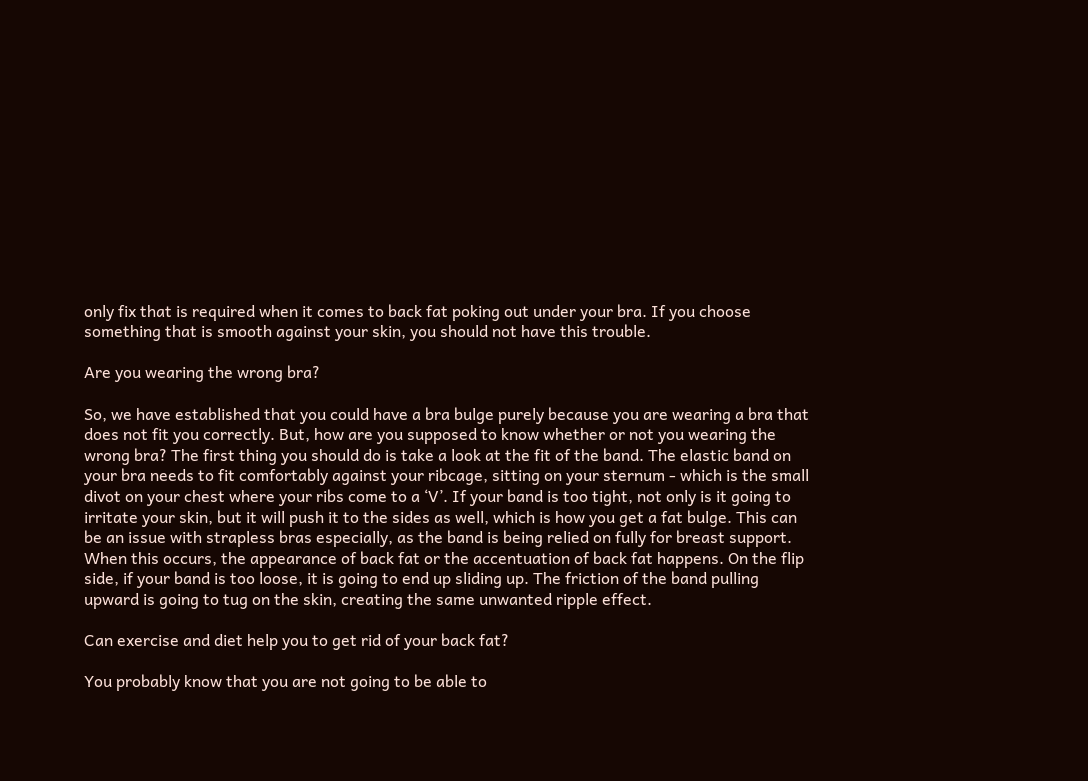only fix that is required when it comes to back fat poking out under your bra. If you choose something that is smooth against your skin, you should not have this trouble.

Are you wearing the wrong bra?

So, we have established that you could have a bra bulge purely because you are wearing a bra that does not fit you correctly. But, how are you supposed to know whether or not you wearing the wrong bra? The first thing you should do is take a look at the fit of the band. The elastic band on your bra needs to fit comfortably against your ribcage, sitting on your sternum - which is the small divot on your chest where your ribs come to a ‘V’. If your band is too tight, not only is it going to irritate your skin, but it will push it to the sides as well, which is how you get a fat bulge. This can be an issue with strapless bras especially, as the band is being relied on fully for breast support. When this occurs, the appearance of back fat or the accentuation of back fat happens. On the flip side, if your band is too loose, it is going to end up sliding up. The friction of the band pulling upward is going to tug on the skin, creating the same unwanted ripple effect.

Can exercise and diet help you to get rid of your back fat?

You probably know that you are not going to be able to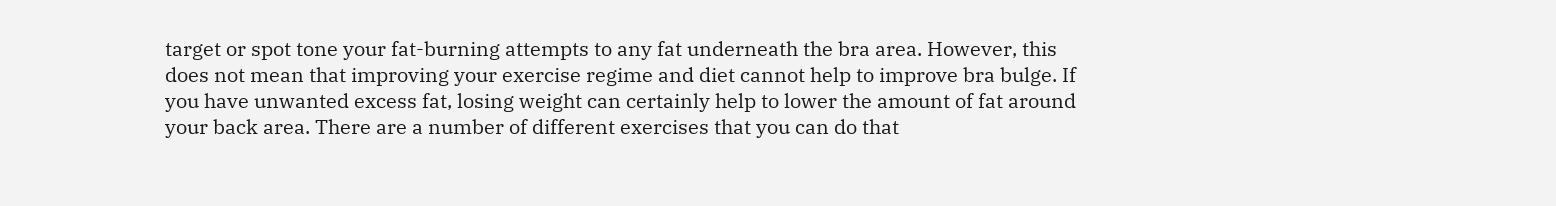target or spot tone your fat-burning attempts to any fat underneath the bra area. However, this does not mean that improving your exercise regime and diet cannot help to improve bra bulge. If you have unwanted excess fat, losing weight can certainly help to lower the amount of fat around your back area. There are a number of different exercises that you can do that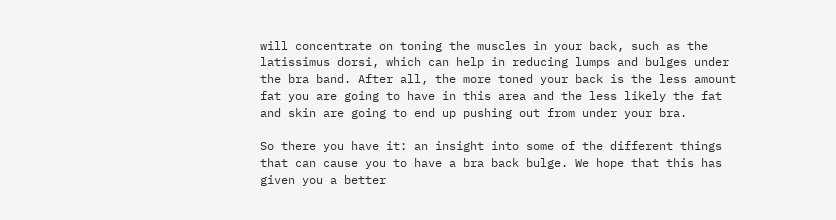will concentrate on toning the muscles in your back, such as the latissimus dorsi, which can help in reducing lumps and bulges under the bra band. After all, the more toned your back is the less amount fat you are going to have in this area and the less likely the fat and skin are going to end up pushing out from under your bra.

So there you have it: an insight into some of the different things that can cause you to have a bra back bulge. We hope that this has given you a better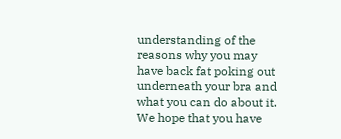understanding of the reasons why you may have back fat poking out underneath your bra and what you can do about it. We hope that you have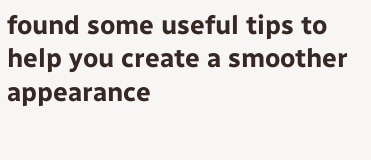found some useful tips to help you create a smoother appearance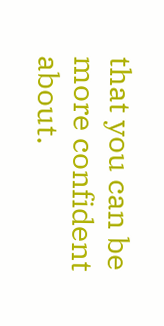that you can be more confident about.